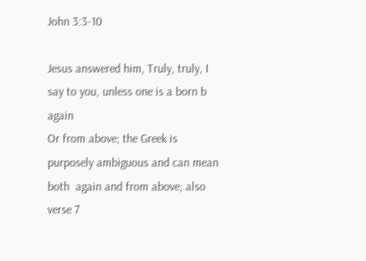John 3:3-10

Jesus answered him, Truly, truly, I say to you, unless one is a born b again
Or from above; the Greek is purposely ambiguous and can mean both  again and from above; also verse 7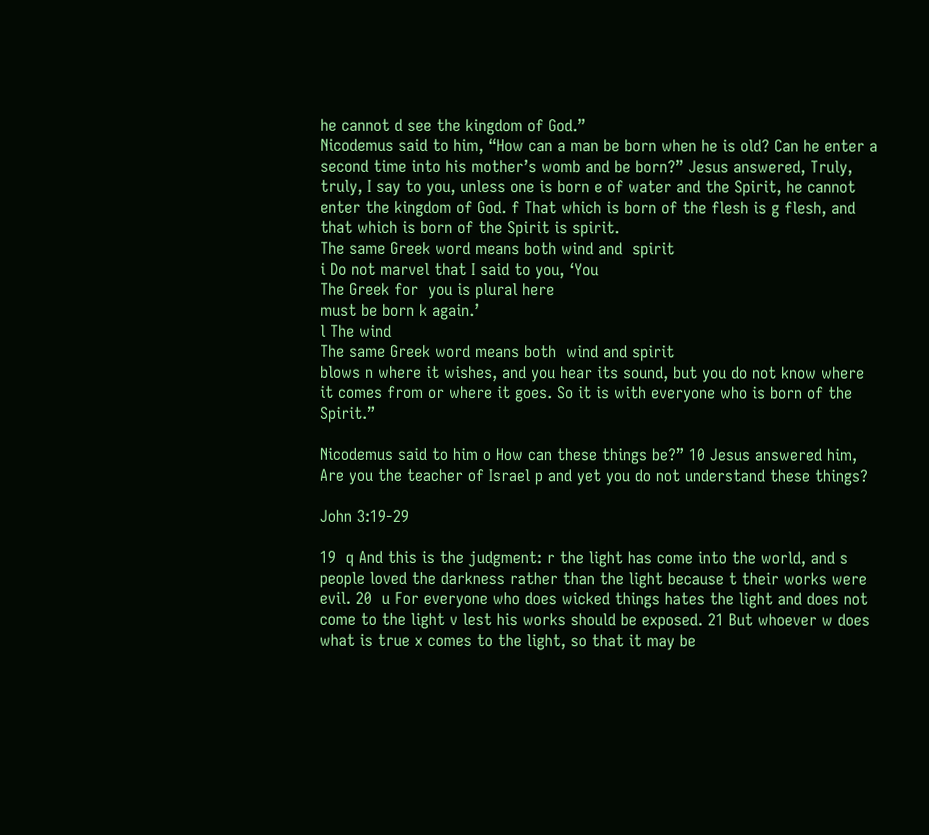he cannot d see the kingdom of God.”
Nicodemus said to him, “How can a man be born when he is old? Can he enter a second time into his mother’s womb and be born?” Jesus answered, Truly, truly, I say to you, unless one is born e of water and the Spirit, he cannot enter the kingdom of God. f That which is born of the flesh is g flesh, and that which is born of the Spirit is spirit.
The same Greek word means both wind and  spirit
i Do not marvel that I said to you, ‘You
The Greek for  you is plural here
must be born k again.’
l The wind
The same Greek word means both  wind and spirit
blows n where it wishes, and you hear its sound, but you do not know where it comes from or where it goes. So it is with everyone who is born of the Spirit.”

Nicodemus said to him o How can these things be?” 10 Jesus answered him, Are you the teacher of Israel p and yet you do not understand these things?

John 3:19-29

19  q And this is the judgment: r the light has come into the world, and s people loved the darkness rather than the light because t their works were evil. 20  u For everyone who does wicked things hates the light and does not come to the light v lest his works should be exposed. 21 But whoever w does what is true x comes to the light, so that it may be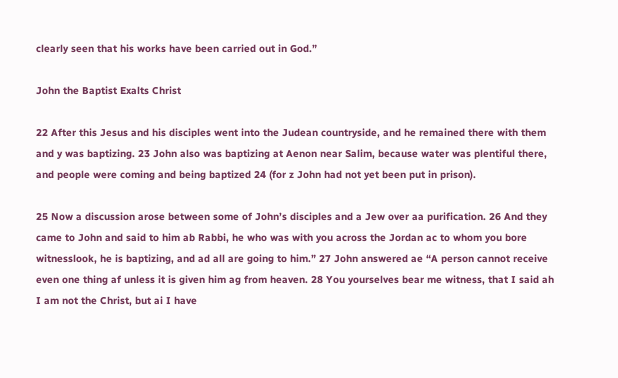clearly seen that his works have been carried out in God.”

John the Baptist Exalts Christ

22 After this Jesus and his disciples went into the Judean countryside, and he remained there with them and y was baptizing. 23 John also was baptizing at Aenon near Salim, because water was plentiful there, and people were coming and being baptized 24 (for z John had not yet been put in prison).

25 Now a discussion arose between some of John’s disciples and a Jew over aa purification. 26 And they came to John and said to him ab Rabbi, he who was with you across the Jordan ac to whom you bore witnesslook, he is baptizing, and ad all are going to him.” 27 John answered ae “A person cannot receive even one thing af unless it is given him ag from heaven. 28 You yourselves bear me witness, that I said ah I am not the Christ, but ai I have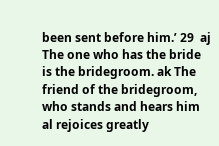been sent before him.’ 29  aj The one who has the bride is the bridegroom. ak The friend of the bridegroom, who stands and hears him al rejoices greatly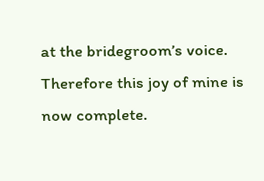at the bridegroom’s voice. Therefore this joy of mine is now complete.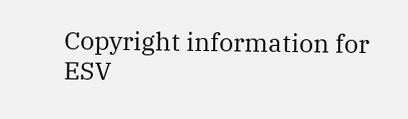Copyright information for ESV